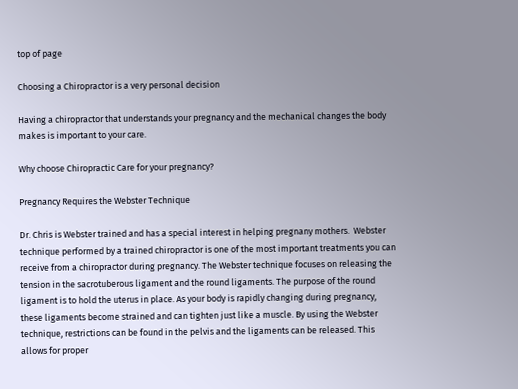top of page

Choosing a Chiropractor is a very personal decision

Having a chiropractor that understands your pregnancy and the mechanical changes the body makes is important to your care.

Why choose Chiropractic Care for your pregnancy?

Pregnancy Requires the Webster Technique

Dr. Chris is Webster trained and has a special interest in helping pregnany mothers.  Webster technique performed by a trained chiropractor is one of the most important treatments you can receive from a chiropractor during pregnancy. The Webster technique focuses on releasing the tension in the sacrotuberous ligament and the round ligaments. The purpose of the round ligament is to hold the uterus in place. As your body is rapidly changing during pregnancy, these ligaments become strained and can tighten just like a muscle. By using the Webster technique, restrictions can be found in the pelvis and the ligaments can be released. This allows for proper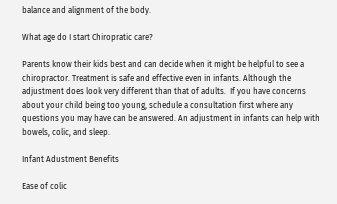balance and alignment of the body.

What age do I start Chiropratic care?

Parents know their kids best and can decide when it might be helpful to see a chiropractor. Treatment is safe and effective even in infants. Although the adjustment does look very different than that of adults.  If you have concerns about your child being too young, schedule a consultation first where any questions you may have can be answered. An adjustment in infants can help with bowels, colic, and sleep.

Infant Adustment Benefits

Ease of colic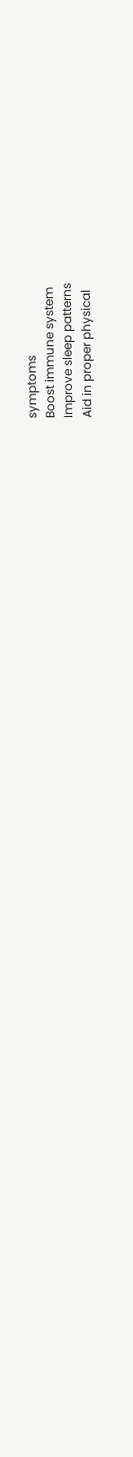symptoms
Boost immune system
Improve sleep patterns
Aid in proper physical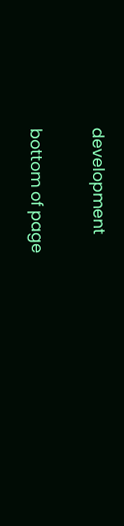development

bottom of page